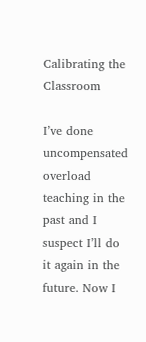Calibrating the Classroom

I’ve done uncompensated overload teaching in the past and I suspect I’ll do it again in the future. Now I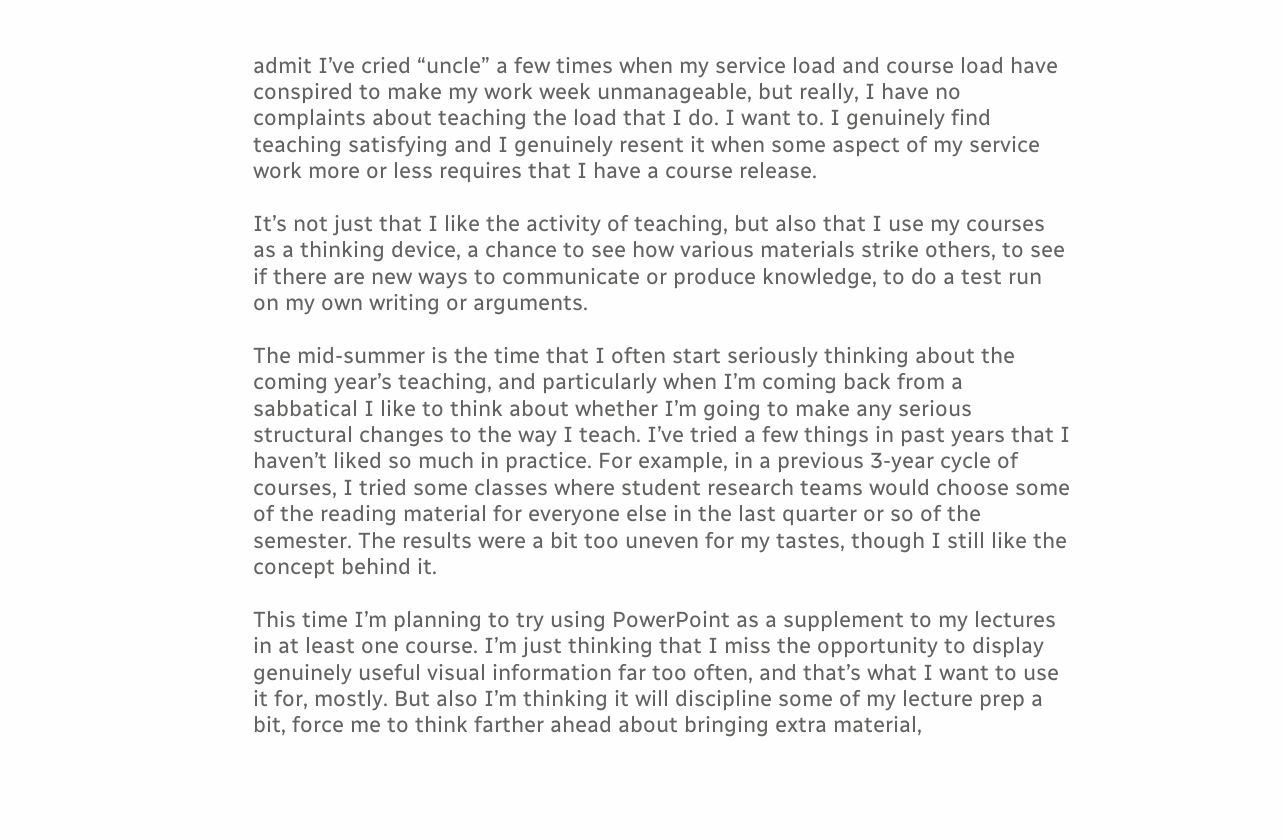admit I’ve cried “uncle” a few times when my service load and course load have conspired to make my work week unmanageable, but really, I have no complaints about teaching the load that I do. I want to. I genuinely find teaching satisfying and I genuinely resent it when some aspect of my service work more or less requires that I have a course release.

It’s not just that I like the activity of teaching, but also that I use my courses as a thinking device, a chance to see how various materials strike others, to see if there are new ways to communicate or produce knowledge, to do a test run on my own writing or arguments.

The mid-summer is the time that I often start seriously thinking about the coming year’s teaching, and particularly when I’m coming back from a sabbatical I like to think about whether I’m going to make any serious structural changes to the way I teach. I’ve tried a few things in past years that I haven’t liked so much in practice. For example, in a previous 3-year cycle of courses, I tried some classes where student research teams would choose some of the reading material for everyone else in the last quarter or so of the semester. The results were a bit too uneven for my tastes, though I still like the concept behind it.

This time I’m planning to try using PowerPoint as a supplement to my lectures in at least one course. I’m just thinking that I miss the opportunity to display genuinely useful visual information far too often, and that’s what I want to use it for, mostly. But also I’m thinking it will discipline some of my lecture prep a bit, force me to think farther ahead about bringing extra material,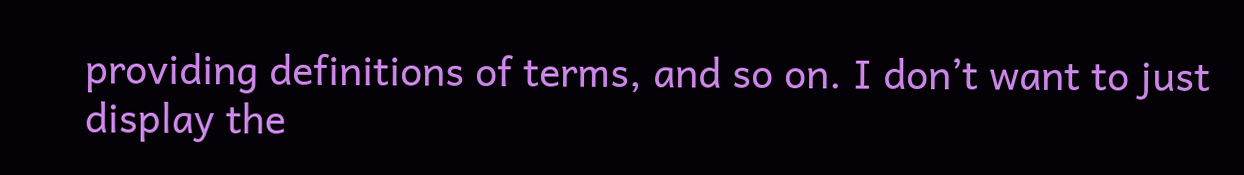providing definitions of terms, and so on. I don’t want to just display the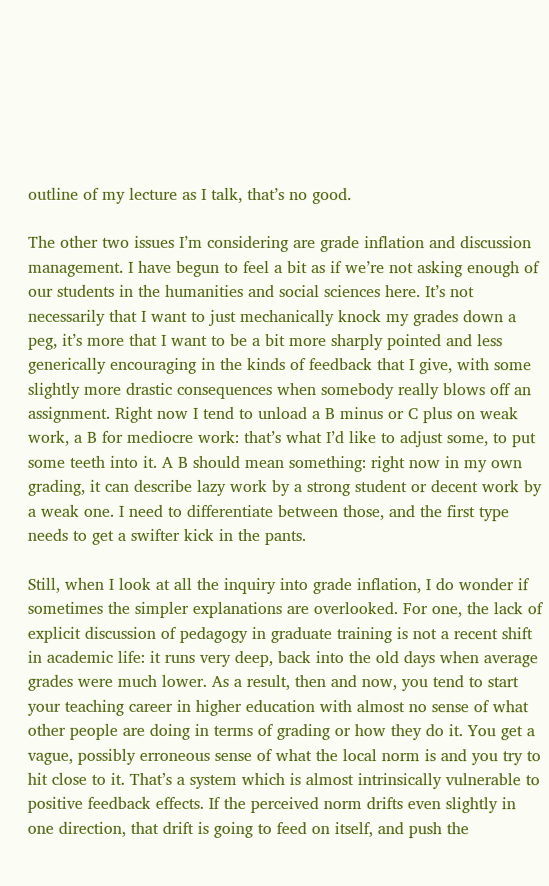outline of my lecture as I talk, that’s no good.

The other two issues I’m considering are grade inflation and discussion management. I have begun to feel a bit as if we’re not asking enough of our students in the humanities and social sciences here. It’s not necessarily that I want to just mechanically knock my grades down a peg, it’s more that I want to be a bit more sharply pointed and less generically encouraging in the kinds of feedback that I give, with some slightly more drastic consequences when somebody really blows off an assignment. Right now I tend to unload a B minus or C plus on weak work, a B for mediocre work: that’s what I’d like to adjust some, to put some teeth into it. A B should mean something: right now in my own grading, it can describe lazy work by a strong student or decent work by a weak one. I need to differentiate between those, and the first type needs to get a swifter kick in the pants.

Still, when I look at all the inquiry into grade inflation, I do wonder if sometimes the simpler explanations are overlooked. For one, the lack of explicit discussion of pedagogy in graduate training is not a recent shift in academic life: it runs very deep, back into the old days when average grades were much lower. As a result, then and now, you tend to start your teaching career in higher education with almost no sense of what other people are doing in terms of grading or how they do it. You get a vague, possibly erroneous sense of what the local norm is and you try to hit close to it. That’s a system which is almost intrinsically vulnerable to positive feedback effects. If the perceived norm drifts even slightly in one direction, that drift is going to feed on itself, and push the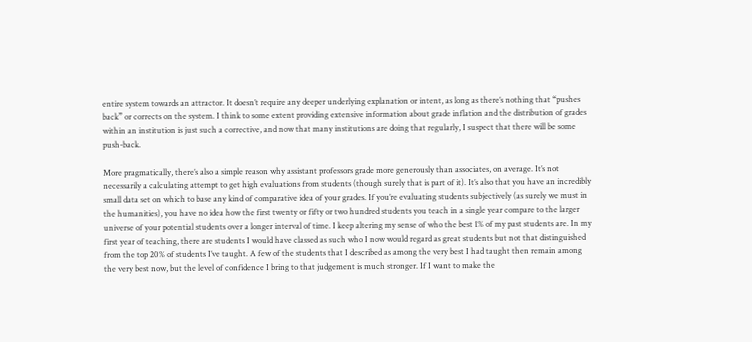entire system towards an attractor. It doesn’t require any deeper underlying explanation or intent, as long as there’s nothing that “pushes back” or corrects on the system. I think to some extent providing extensive information about grade inflation and the distribution of grades within an institution is just such a corrective, and now that many institutions are doing that regularly, I suspect that there will be some push-back.

More pragmatically, there’s also a simple reason why assistant professors grade more generously than associates, on average. It’s not necessarily a calculating attempt to get high evaluations from students (though surely that is part of it). It’s also that you have an incredibly small data set on which to base any kind of comparative idea of your grades. If you’re evaluating students subjectively (as surely we must in the humanities), you have no idea how the first twenty or fifty or two hundred students you teach in a single year compare to the larger universe of your potential students over a longer interval of time. I keep altering my sense of who the best 1% of my past students are. In my first year of teaching, there are students I would have classed as such who I now would regard as great students but not that distinguished from the top 20% of students I’ve taught. A few of the students that I described as among the very best I had taught then remain among the very best now, but the level of confidence I bring to that judgement is much stronger. If I want to make the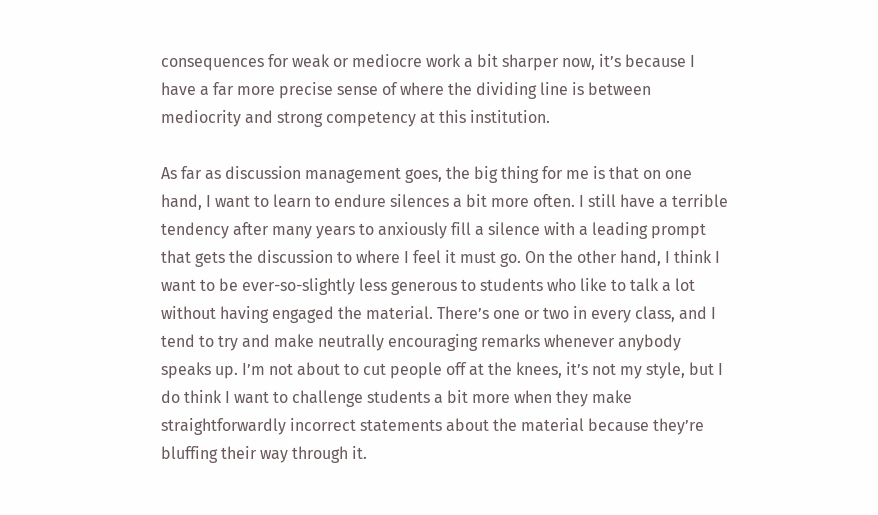consequences for weak or mediocre work a bit sharper now, it’s because I have a far more precise sense of where the dividing line is between mediocrity and strong competency at this institution.

As far as discussion management goes, the big thing for me is that on one hand, I want to learn to endure silences a bit more often. I still have a terrible tendency after many years to anxiously fill a silence with a leading prompt that gets the discussion to where I feel it must go. On the other hand, I think I want to be ever-so-slightly less generous to students who like to talk a lot without having engaged the material. There’s one or two in every class, and I tend to try and make neutrally encouraging remarks whenever anybody speaks up. I’m not about to cut people off at the knees, it’s not my style, but I do think I want to challenge students a bit more when they make straightforwardly incorrect statements about the material because they’re bluffing their way through it.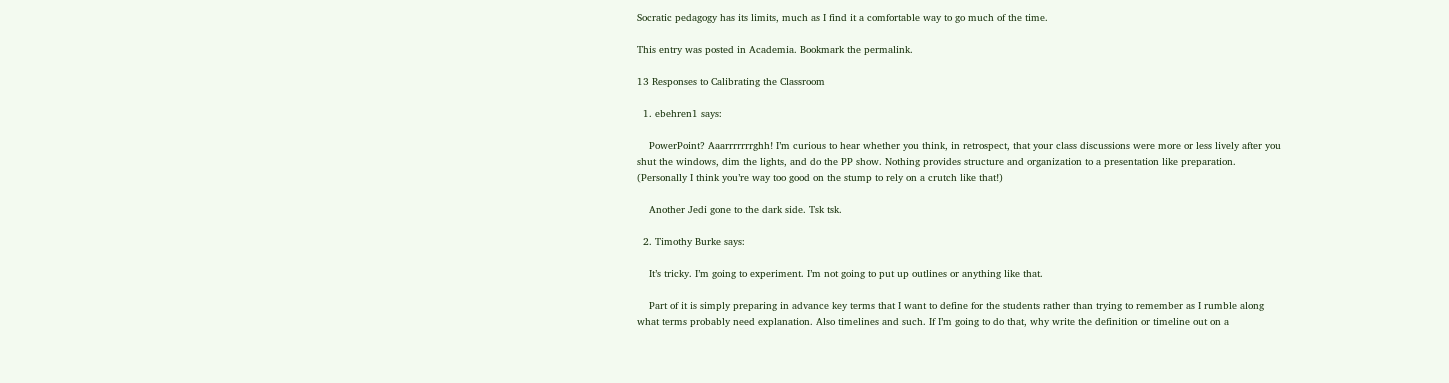Socratic pedagogy has its limits, much as I find it a comfortable way to go much of the time.

This entry was posted in Academia. Bookmark the permalink.

13 Responses to Calibrating the Classroom

  1. ebehren1 says:

    PowerPoint? Aaarrrrrrrghh! I’m curious to hear whether you think, in retrospect, that your class discussions were more or less lively after you shut the windows, dim the lights, and do the PP show. Nothing provides structure and organization to a presentation like preparation. (Personally I think you’re way too good on the stump to rely on a crutch like that!)

    Another Jedi gone to the dark side. Tsk tsk.

  2. Timothy Burke says:

    It’s tricky. I’m going to experiment. I’m not going to put up outlines or anything like that.

    Part of it is simply preparing in advance key terms that I want to define for the students rather than trying to remember as I rumble along what terms probably need explanation. Also timelines and such. If I’m going to do that, why write the definition or timeline out on a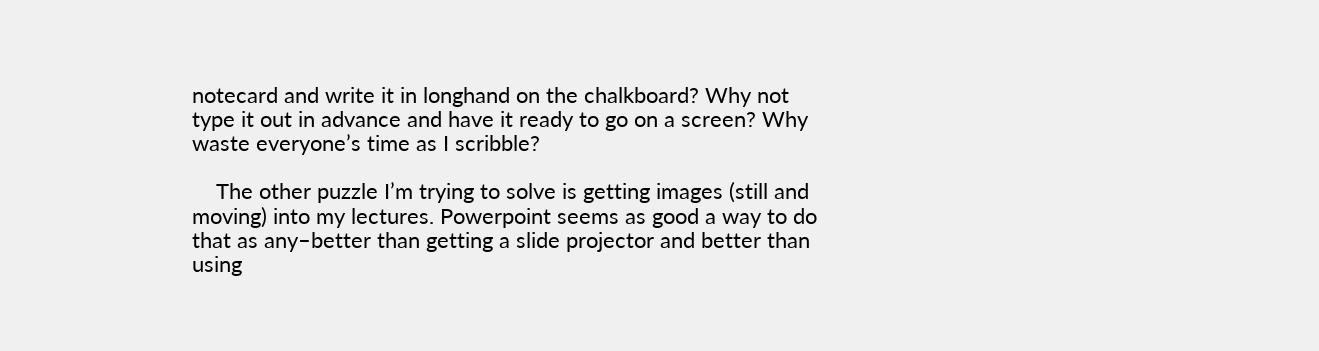notecard and write it in longhand on the chalkboard? Why not type it out in advance and have it ready to go on a screen? Why waste everyone’s time as I scribble?

    The other puzzle I’m trying to solve is getting images (still and moving) into my lectures. Powerpoint seems as good a way to do that as any–better than getting a slide projector and better than using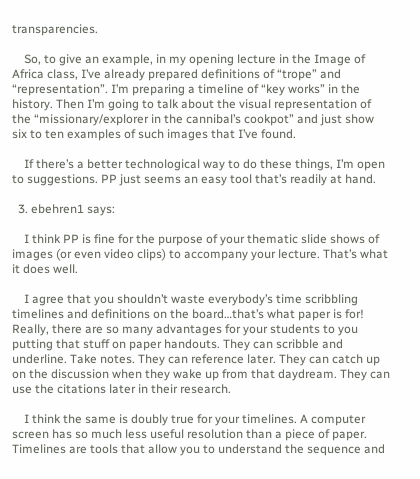transparencies.

    So, to give an example, in my opening lecture in the Image of Africa class, I’ve already prepared definitions of “trope” and “representation”. I’m preparing a timeline of “key works” in the history. Then I’m going to talk about the visual representation of the “missionary/explorer in the cannibal’s cookpot” and just show six to ten examples of such images that I’ve found.

    If there’s a better technological way to do these things, I’m open to suggestions. PP just seems an easy tool that’s readily at hand.

  3. ebehren1 says:

    I think PP is fine for the purpose of your thematic slide shows of images (or even video clips) to accompany your lecture. That’s what it does well.

    I agree that you shouldn’t waste everybody’s time scribbling timelines and definitions on the board…that’s what paper is for! Really, there are so many advantages for your students to you putting that stuff on paper handouts. They can scribble and underline. Take notes. They can reference later. They can catch up on the discussion when they wake up from that daydream. They can use the citations later in their research.

    I think the same is doubly true for your timelines. A computer screen has so much less useful resolution than a piece of paper. Timelines are tools that allow you to understand the sequence and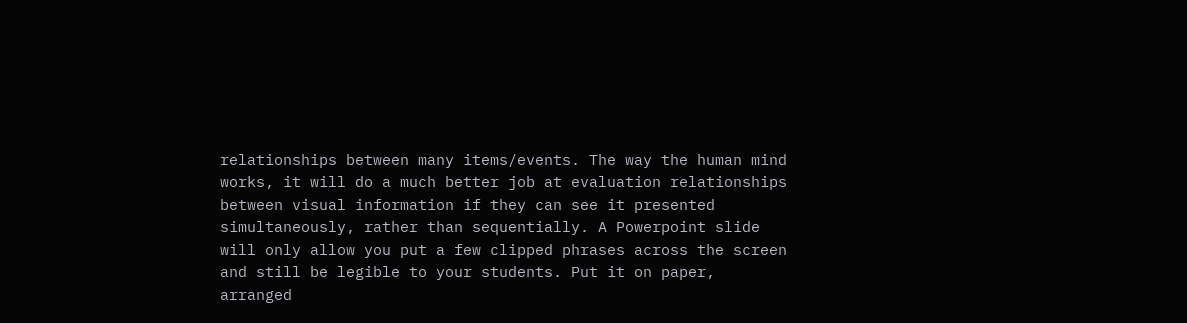relationships between many items/events. The way the human mind works, it will do a much better job at evaluation relationships between visual information if they can see it presented simultaneously, rather than sequentially. A Powerpoint slide will only allow you put a few clipped phrases across the screen and still be legible to your students. Put it on paper, arranged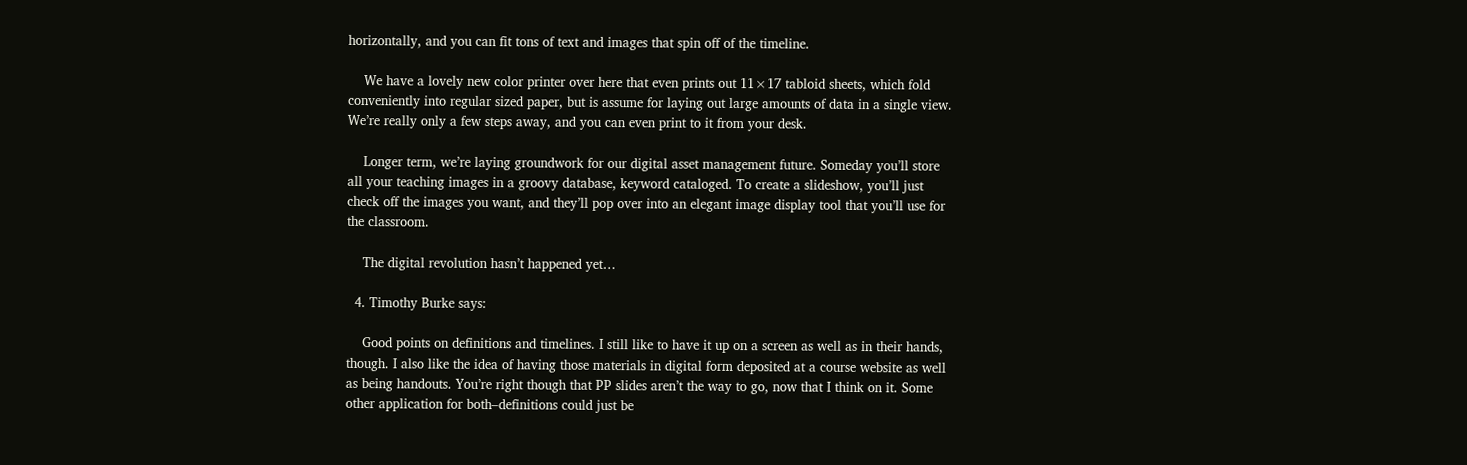horizontally, and you can fit tons of text and images that spin off of the timeline.

    We have a lovely new color printer over here that even prints out 11×17 tabloid sheets, which fold conveniently into regular sized paper, but is assume for laying out large amounts of data in a single view. We’re really only a few steps away, and you can even print to it from your desk.

    Longer term, we’re laying groundwork for our digital asset management future. Someday you’ll store all your teaching images in a groovy database, keyword cataloged. To create a slideshow, you’ll just check off the images you want, and they’ll pop over into an elegant image display tool that you’ll use for the classroom.

    The digital revolution hasn’t happened yet…

  4. Timothy Burke says:

    Good points on definitions and timelines. I still like to have it up on a screen as well as in their hands, though. I also like the idea of having those materials in digital form deposited at a course website as well as being handouts. You’re right though that PP slides aren’t the way to go, now that I think on it. Some other application for both–definitions could just be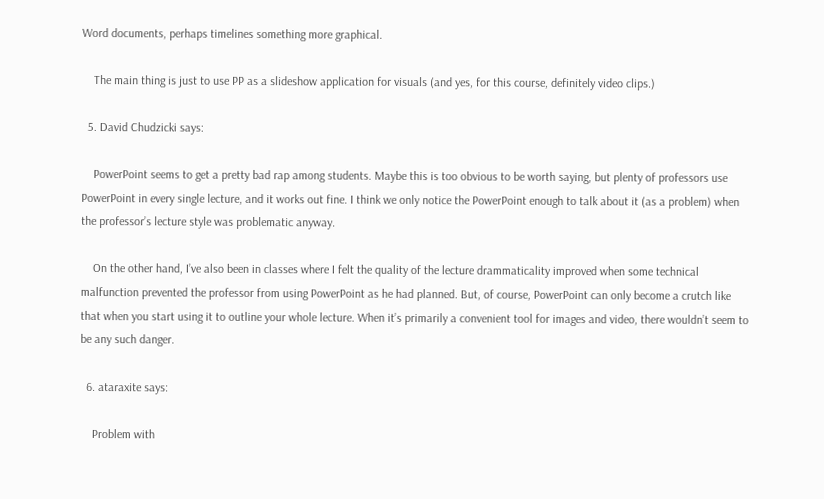Word documents, perhaps timelines something more graphical.

    The main thing is just to use PP as a slideshow application for visuals (and yes, for this course, definitely video clips.)

  5. David Chudzicki says:

    PowerPoint seems to get a pretty bad rap among students. Maybe this is too obvious to be worth saying, but plenty of professors use PowerPoint in every single lecture, and it works out fine. I think we only notice the PowerPoint enough to talk about it (as a problem) when the professor’s lecture style was problematic anyway.

    On the other hand, I’ve also been in classes where I felt the quality of the lecture drammaticality improved when some technical malfunction prevented the professor from using PowerPoint as he had planned. But, of course, PowerPoint can only become a crutch like that when you start using it to outline your whole lecture. When it’s primarily a convenient tool for images and video, there wouldn’t seem to be any such danger.

  6. ataraxite says:

    Problem with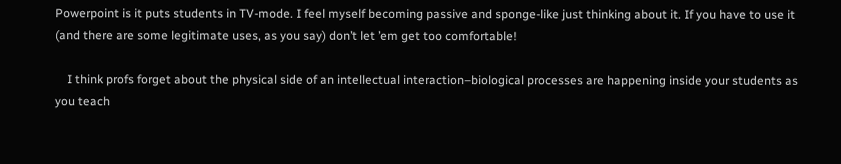Powerpoint is it puts students in TV-mode. I feel myself becoming passive and sponge-like just thinking about it. If you have to use it (and there are some legitimate uses, as you say) don’t let ’em get too comfortable!

    I think profs forget about the physical side of an intellectual interaction–biological processes are happening inside your students as you teach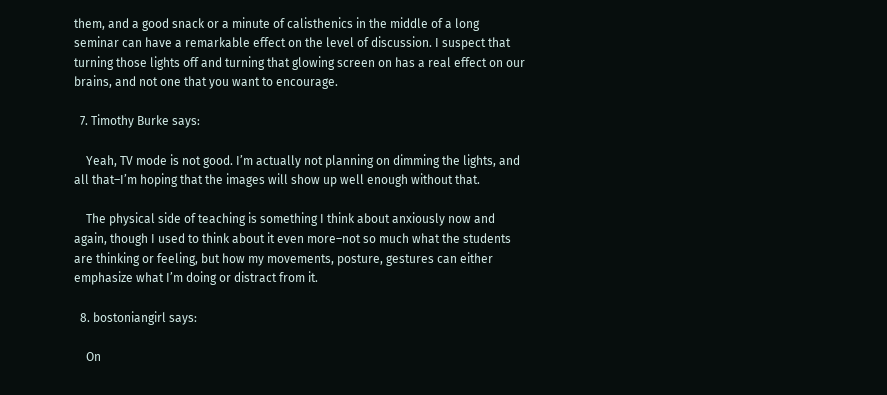them, and a good snack or a minute of calisthenics in the middle of a long seminar can have a remarkable effect on the level of discussion. I suspect that turning those lights off and turning that glowing screen on has a real effect on our brains, and not one that you want to encourage.

  7. Timothy Burke says:

    Yeah, TV mode is not good. I’m actually not planning on dimming the lights, and all that–I’m hoping that the images will show up well enough without that.

    The physical side of teaching is something I think about anxiously now and again, though I used to think about it even more–not so much what the students are thinking or feeling, but how my movements, posture, gestures can either emphasize what I’m doing or distract from it.

  8. bostoniangirl says:

    On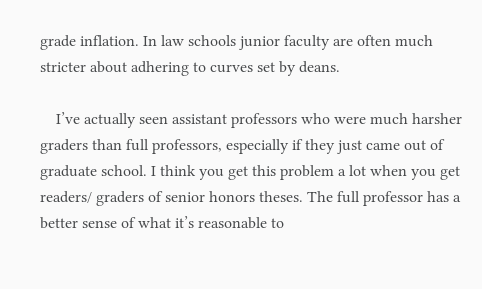grade inflation. In law schools junior faculty are often much stricter about adhering to curves set by deans.

    I’ve actually seen assistant professors who were much harsher graders than full professors, especially if they just came out of graduate school. I think you get this problem a lot when you get readers/ graders of senior honors theses. The full professor has a better sense of what it’s reasonable to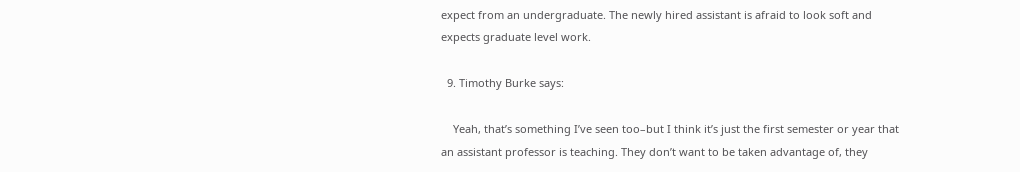expect from an undergraduate. The newly hired assistant is afraid to look soft and expects graduate level work.

  9. Timothy Burke says:

    Yeah, that’s something I’ve seen too–but I think it’s just the first semester or year that an assistant professor is teaching. They don’t want to be taken advantage of, they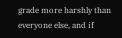grade more harshly than everyone else, and if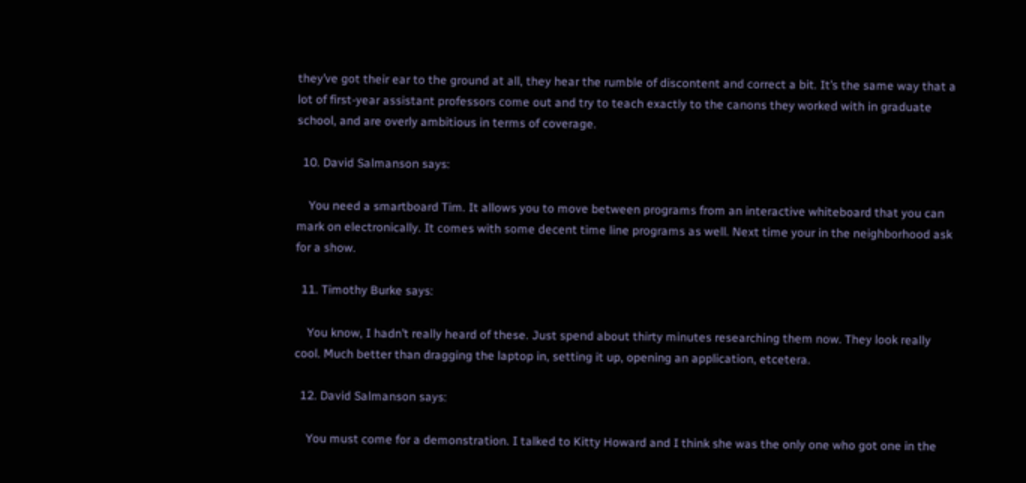they’ve got their ear to the ground at all, they hear the rumble of discontent and correct a bit. It’s the same way that a lot of first-year assistant professors come out and try to teach exactly to the canons they worked with in graduate school, and are overly ambitious in terms of coverage.

  10. David Salmanson says:

    You need a smartboard Tim. It allows you to move between programs from an interactive whiteboard that you can mark on electronically. It comes with some decent time line programs as well. Next time your in the neighborhood ask for a show.

  11. Timothy Burke says:

    You know, I hadn’t really heard of these. Just spend about thirty minutes researching them now. They look really cool. Much better than dragging the laptop in, setting it up, opening an application, etcetera.

  12. David Salmanson says:

    You must come for a demonstration. I talked to Kitty Howard and I think she was the only one who got one in the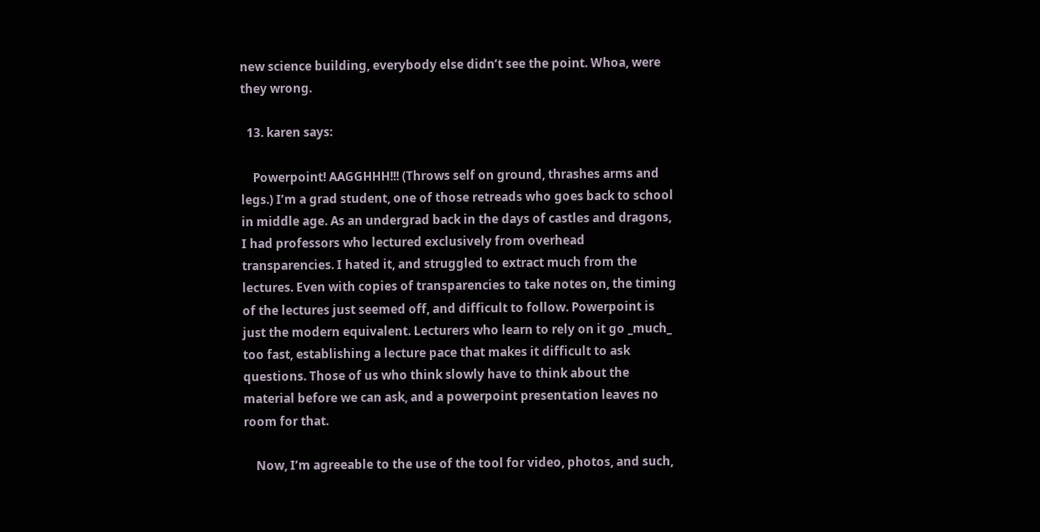new science building, everybody else didn’t see the point. Whoa, were they wrong.

  13. karen says:

    Powerpoint! AAGGHHH!!! (Throws self on ground, thrashes arms and legs.) I’m a grad student, one of those retreads who goes back to school in middle age. As an undergrad back in the days of castles and dragons, I had professors who lectured exclusively from overhead transparencies. I hated it, and struggled to extract much from the lectures. Even with copies of transparencies to take notes on, the timing of the lectures just seemed off, and difficult to follow. Powerpoint is just the modern equivalent. Lecturers who learn to rely on it go _much_ too fast, establishing a lecture pace that makes it difficult to ask questions. Those of us who think slowly have to think about the material before we can ask, and a powerpoint presentation leaves no room for that.

    Now, I’m agreeable to the use of the tool for video, photos, and such,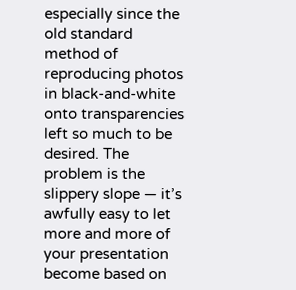especially since the old standard method of reproducing photos in black-and-white onto transparencies left so much to be desired. The problem is the slippery slope — it’s awfully easy to let more and more of your presentation become based on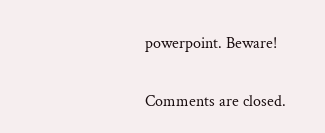powerpoint. Beware!

Comments are closed.